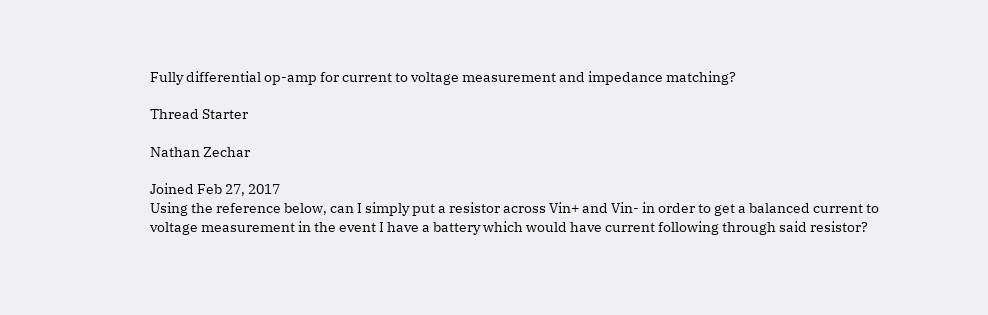Fully differential op-amp for current to voltage measurement and impedance matching?

Thread Starter

Nathan Zechar

Joined Feb 27, 2017
Using the reference below, can I simply put a resistor across Vin+ and Vin- in order to get a balanced current to voltage measurement in the event I have a battery which would have current following through said resistor?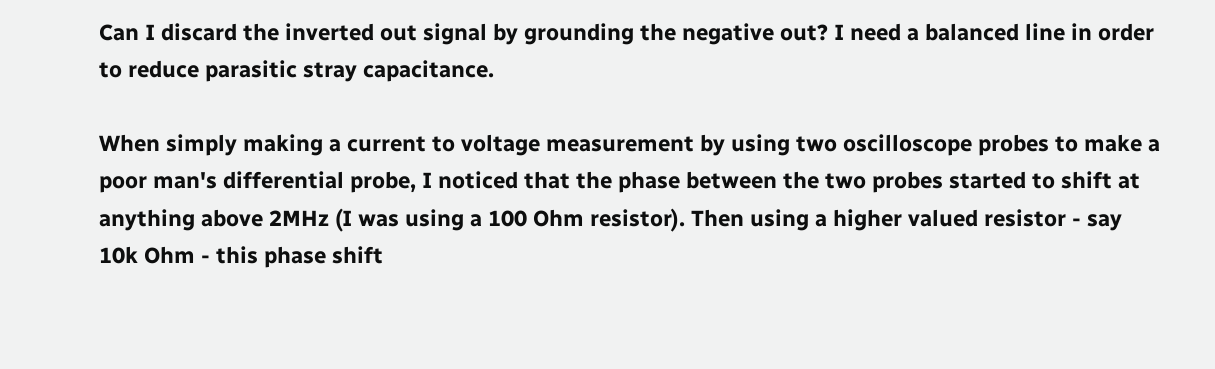Can I discard the inverted out signal by grounding the negative out? I need a balanced line in order to reduce parasitic stray capacitance.

When simply making a current to voltage measurement by using two oscilloscope probes to make a poor man's differential probe, I noticed that the phase between the two probes started to shift at anything above 2MHz (I was using a 100 Ohm resistor). Then using a higher valued resistor - say 10k Ohm - this phase shift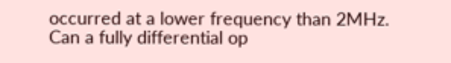occurred at a lower frequency than 2MHz. Can a fully differential op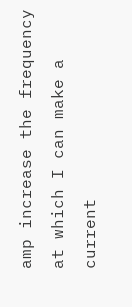amp increase the frequency at which I can make a current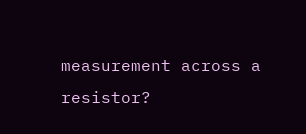measurement across a resistor?